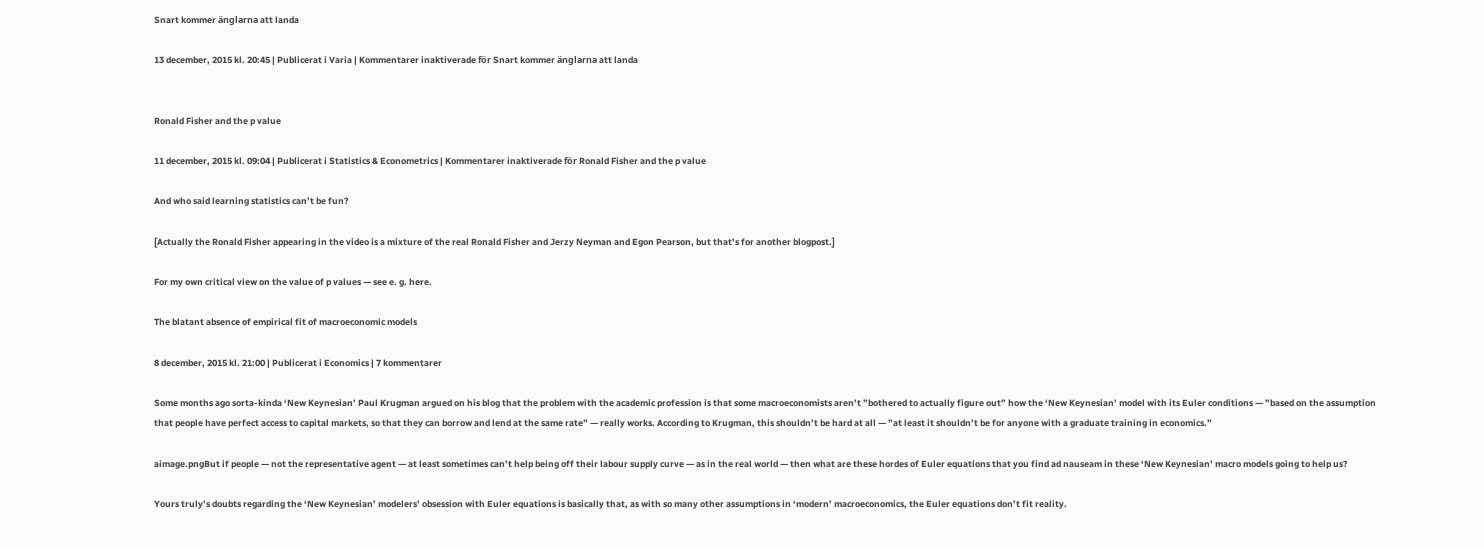Snart kommer änglarna att landa

13 december, 2015 kl. 20:45 | Publicerat i Varia | Kommentarer inaktiverade för Snart kommer änglarna att landa


Ronald Fisher and the p value

11 december, 2015 kl. 09:04 | Publicerat i Statistics & Econometrics | Kommentarer inaktiverade för Ronald Fisher and the p value

And who said learning statistics can’t be fun?

[Actually the Ronald Fisher appearing in the video is a mixture of the real Ronald Fisher and Jerzy Neyman and Egon Pearson, but that’s for another blogpost.]

For my own critical view on the value of p values — see e. g. here.

The blatant absence of empirical fit of macroeconomic models

8 december, 2015 kl. 21:00 | Publicerat i Economics | 7 kommentarer

Some months ago sorta-kinda ‘New Keynesian’ Paul Krugman argued on his blog that the problem with the academic profession is that some macroeconomists aren’t ”bothered to actually figure out” how the ‘New Keynesian’ model with its Euler conditions — ”based on the assumption that people have perfect access to capital markets, so that they can borrow and lend at the same rate” — really works. According to Krugman, this shouldn’t be hard at all — ”at least it shouldn’t be for anyone with a graduate training in economics.”

aimage.pngBut if people — not the representative agent — at least sometimes can’t help being off their labour supply curve — as in the real world — then what are these hordes of Euler equations that you find ad nauseam in these ‘New Keynesian’ macro models going to help us?

Yours truly’s doubts regarding the ‘New Keynesian’ modelers’ obsession with Euler equations is basically that, as with so many other assumptions in ‘modern’ macroeconomics, the Euler equations don’t fit reality.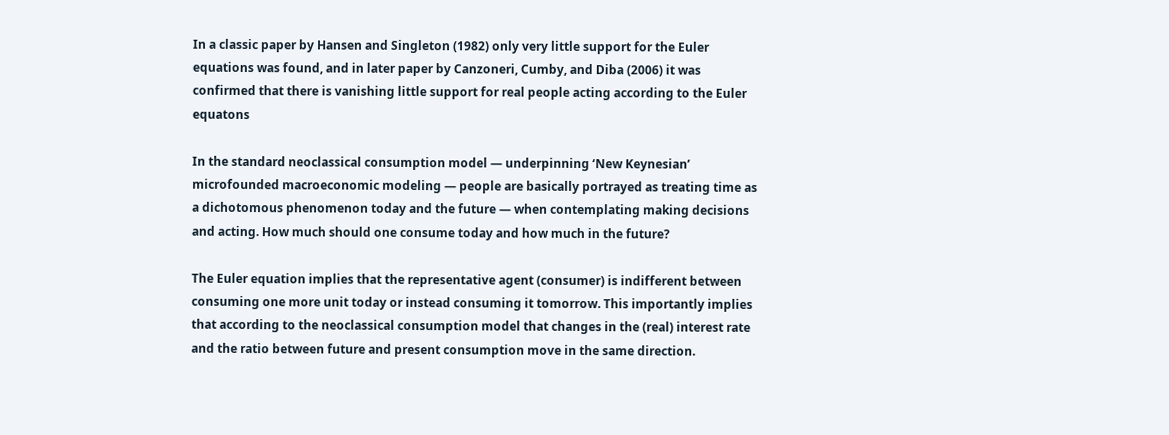In a classic paper by Hansen and Singleton (1982) only very little support for the Euler equations was found, and in later paper by Canzoneri, Cumby, and Diba (2006) it was confirmed that there is vanishing little support for real people acting according to the Euler equatons

In the standard neoclassical consumption model — underpinning ‘New Keynesian’ microfounded macroeconomic modeling — people are basically portrayed as treating time as a dichotomous phenomenon today and the future — when contemplating making decisions and acting. How much should one consume today and how much in the future?

The Euler equation implies that the representative agent (consumer) is indifferent between consuming one more unit today or instead consuming it tomorrow. This importantly implies that according to the neoclassical consumption model that changes in the (real) interest rate and the ratio between future and present consumption move in the same direction.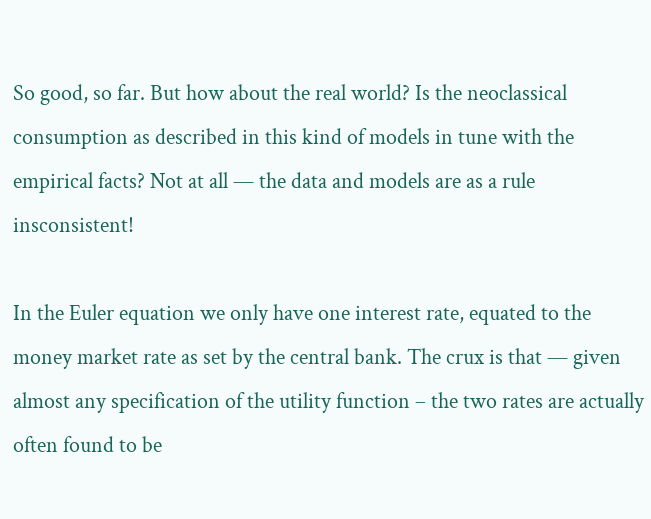So good, so far. But how about the real world? Is the neoclassical consumption as described in this kind of models in tune with the empirical facts? Not at all — the data and models are as a rule insconsistent!

In the Euler equation we only have one interest rate, equated to the money market rate as set by the central bank. The crux is that — given almost any specification of the utility function – the two rates are actually often found to be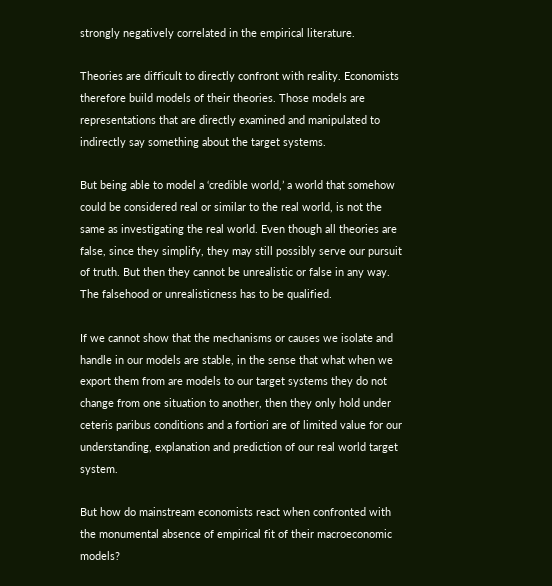strongly negatively correlated in the empirical literature.

Theories are difficult to directly confront with reality. Economists therefore build models of their theories. Those models are representations that are directly examined and manipulated to indirectly say something about the target systems.

But being able to model a ‘credible world,’ a world that somehow could be considered real or similar to the real world, is not the same as investigating the real world. Even though all theories are false, since they simplify, they may still possibly serve our pursuit of truth. But then they cannot be unrealistic or false in any way. The falsehood or unrealisticness has to be qualified.

If we cannot show that the mechanisms or causes we isolate and handle in our models are stable, in the sense that what when we export them from are models to our target systems they do not change from one situation to another, then they only hold under ceteris paribus conditions and a fortiori are of limited value for our understanding, explanation and prediction of our real world target system.

But how do mainstream economists react when confronted with the monumental absence of empirical fit of their macroeconomic models?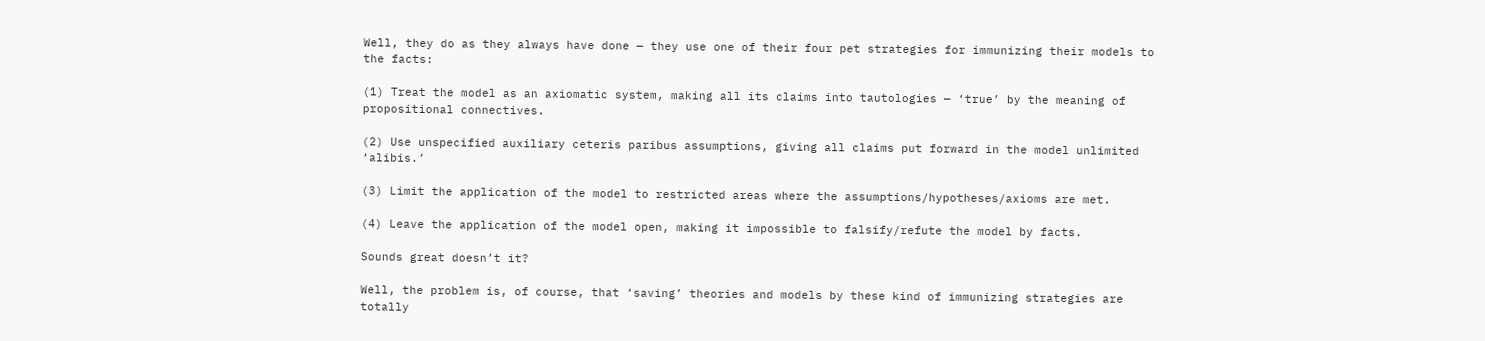Well, they do as they always have done — they use one of their four pet strategies for immunizing their models to the facts:

(1) Treat the model as an axiomatic system, making all its claims into tautologies — ‘true’ by the meaning of propositional connectives.

(2) Use unspecified auxiliary ceteris paribus assumptions, giving all claims put forward in the model unlimited ‘alibis.’

(3) Limit the application of the model to restricted areas where the assumptions/hypotheses/axioms are met.

(4) Leave the application of the model open, making it impossible to falsify/refute the model by facts.

Sounds great doesn’t it?

Well, the problem is, of course, that ‘saving’ theories and models by these kind of immunizing strategies are totally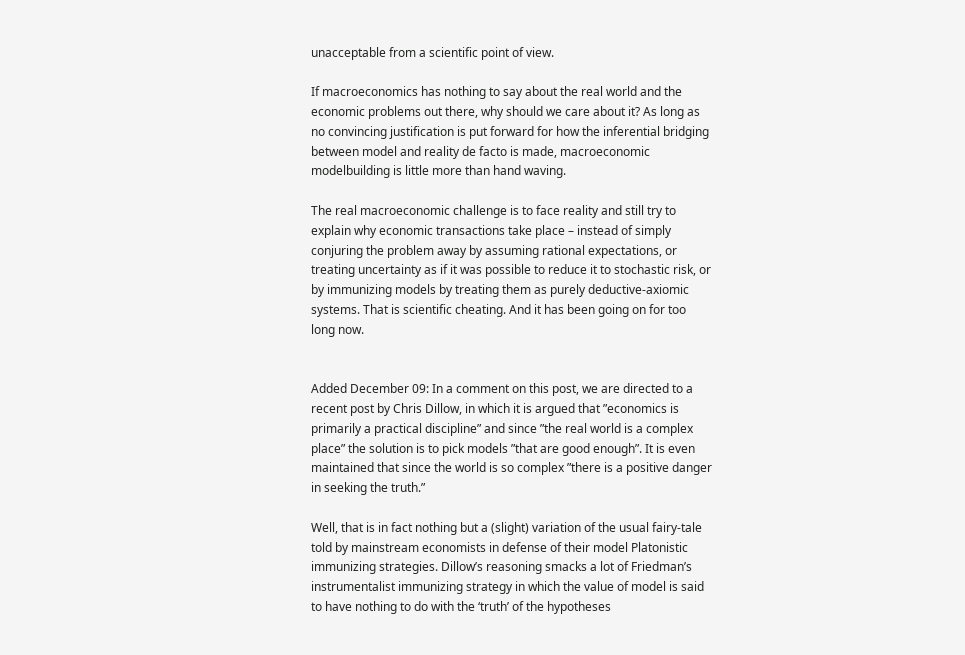unacceptable from a scientific point of view.

If macroeconomics has nothing to say about the real world and the economic problems out there, why should we care about it? As long as no convincing justification is put forward for how the inferential bridging between model and reality de facto is made, macroeconomic modelbuilding is little more than hand waving.

The real macroeconomic challenge is to face reality and still try to explain why economic transactions take place – instead of simply conjuring the problem away by assuming rational expectations, or treating uncertainty as if it was possible to reduce it to stochastic risk, or by immunizing models by treating them as purely deductive-axiomic systems. That is scientific cheating. And it has been going on for too long now.


Added December 09: In a comment on this post, we are directed to a recent post by Chris Dillow, in which it is argued that ”economics is primarily a practical discipline” and since ”the real world is a complex place” the solution is to pick models ”that are good enough”. It is even maintained that since the world is so complex ”there is a positive danger in seeking the truth.”

Well, that is in fact nothing but a (slight) variation of the usual fairy-tale told by mainstream economists in defense of their model Platonistic immunizing strategies. Dillow’s reasoning smacks a lot of Friedman’s instrumentalist immunizing strategy in which the value of model is said to have nothing to do with the ‘truth’ of the hypotheses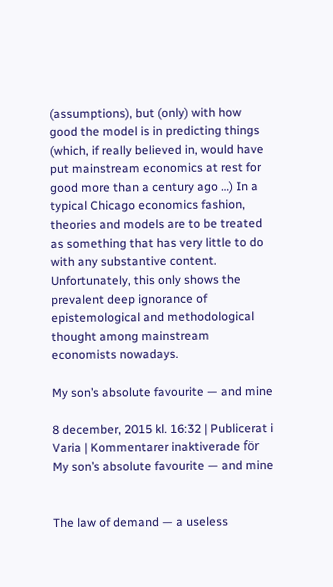(assumptions), but (only) with how good the model is in predicting things (which, if really believed in, would have put mainstream economics at rest for good more than a century ago …) In a typical Chicago economics fashion, theories and models are to be treated as something that has very little to do with any substantive content. Unfortunately, this only shows the  prevalent deep ignorance of epistemological and methodological thought among mainstream economists nowadays.

My son’s absolute favourite — and mine

8 december, 2015 kl. 16:32 | Publicerat i Varia | Kommentarer inaktiverade för My son’s absolute favourite — and mine


The law of demand — a useless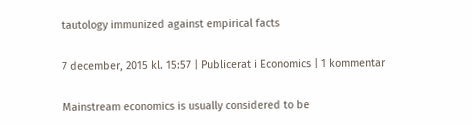tautology immunized against empirical facts

7 december, 2015 kl. 15:57 | Publicerat i Economics | 1 kommentar

Mainstream economics is usually considered to be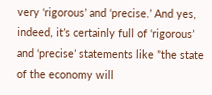very ‘rigorous’ and ‘precise.’ And yes, indeed, it’s certainly full of ‘rigorous’ and ‘precise’ statements like ”the state of the economy will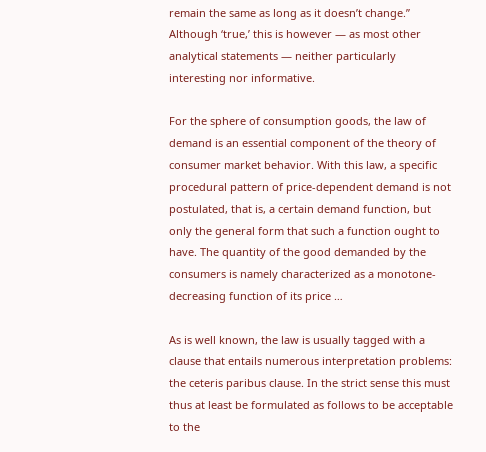remain the same as long as it doesn’t change.” Although ‘true,’ this is however — as most other analytical statements — neither particularly interesting nor informative.

For the sphere of consumption goods, the law of demand is an essential component of the theory of consumer market behavior. With this law, a specific procedural pattern of price-dependent demand is not postulated, that is, a certain demand function, but only the general form that such a function ought to have. The quantity of the good demanded by the consumers is namely characterized as a monotone-decreasing function of its price …

As is well known, the law is usually tagged with a clause that entails numerous interpretation problems: the ceteris paribus clause. In the strict sense this must thus at least be formulated as follows to be acceptable to the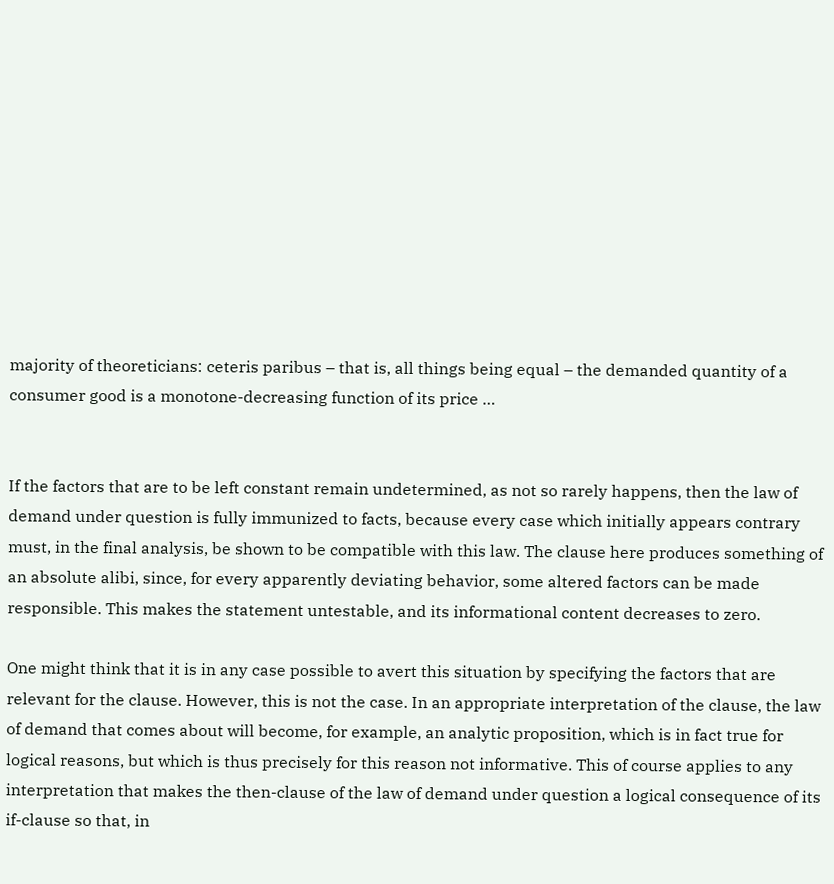majority of theoreticians: ceteris paribus – that is, all things being equal – the demanded quantity of a consumer good is a monotone-decreasing function of its price …


If the factors that are to be left constant remain undetermined, as not so rarely happens, then the law of demand under question is fully immunized to facts, because every case which initially appears contrary must, in the final analysis, be shown to be compatible with this law. The clause here produces something of an absolute alibi, since, for every apparently deviating behavior, some altered factors can be made responsible. This makes the statement untestable, and its informational content decreases to zero.

One might think that it is in any case possible to avert this situation by specifying the factors that are relevant for the clause. However, this is not the case. In an appropriate interpretation of the clause, the law of demand that comes about will become, for example, an analytic proposition, which is in fact true for logical reasons, but which is thus precisely for this reason not informative. This of course applies to any interpretation that makes the then-clause of the law of demand under question a logical consequence of its if-clause so that, in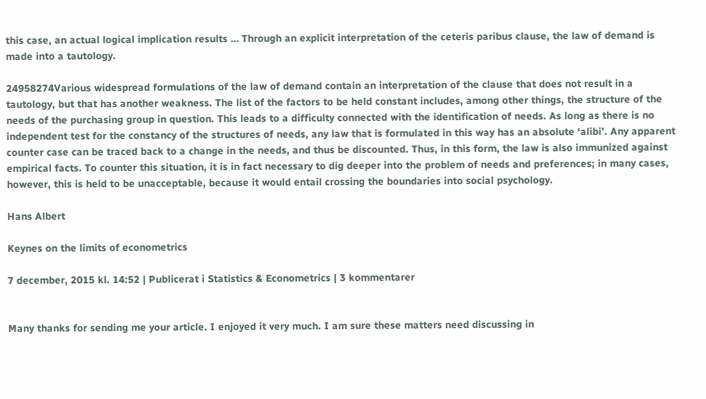this case, an actual logical implication results … Through an explicit interpretation of the ceteris paribus clause, the law of demand is made into a tautology.

24958274Various widespread formulations of the law of demand contain an interpretation of the clause that does not result in a tautology, but that has another weakness. The list of the factors to be held constant includes, among other things, the structure of the needs of the purchasing group in question. This leads to a difficulty connected with the identification of needs. As long as there is no independent test for the constancy of the structures of needs, any law that is formulated in this way has an absolute ‘alibi’. Any apparent counter case can be traced back to a change in the needs, and thus be discounted. Thus, in this form, the law is also immunized against empirical facts. To counter this situation, it is in fact necessary to dig deeper into the problem of needs and preferences; in many cases, however, this is held to be unacceptable, because it would entail crossing the boundaries into social psychology.

Hans Albert

Keynes on the limits of econometrics

7 december, 2015 kl. 14:52 | Publicerat i Statistics & Econometrics | 3 kommentarer


Many thanks for sending me your article. I enjoyed it very much. I am sure these matters need discussing in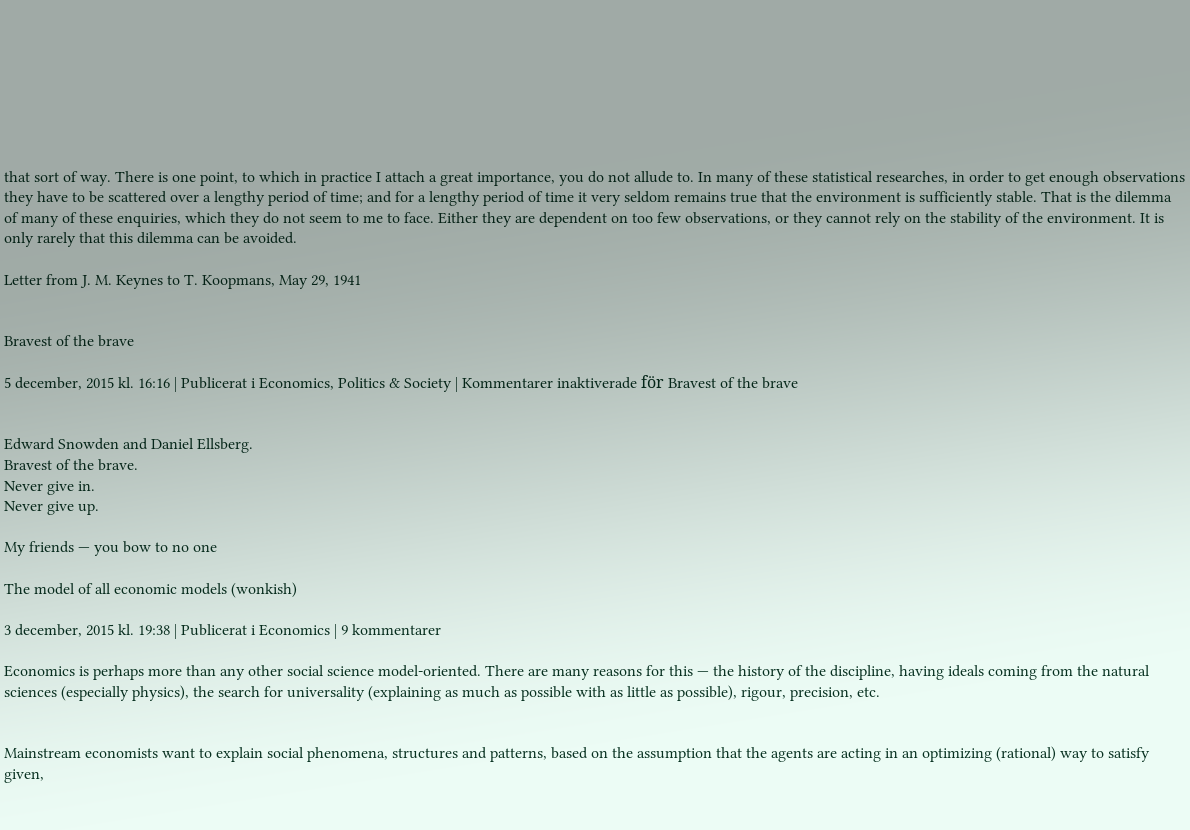that sort of way. There is one point, to which in practice I attach a great importance, you do not allude to. In many of these statistical researches, in order to get enough observations they have to be scattered over a lengthy period of time; and for a lengthy period of time it very seldom remains true that the environment is sufficiently stable. That is the dilemma of many of these enquiries, which they do not seem to me to face. Either they are dependent on too few observations, or they cannot rely on the stability of the environment. It is only rarely that this dilemma can be avoided.

Letter from J. M. Keynes to T. Koopmans, May 29, 1941


Bravest of the brave

5 december, 2015 kl. 16:16 | Publicerat i Economics, Politics & Society | Kommentarer inaktiverade för Bravest of the brave


Edward Snowden and Daniel Ellsberg.
Bravest of the brave.
Never give in.
Never give up.

My friends — you bow to no one

The model of all economic models (wonkish)

3 december, 2015 kl. 19:38 | Publicerat i Economics | 9 kommentarer

Economics is perhaps more than any other social science model-oriented. There are many reasons for this — the history of the discipline, having ideals coming from the natural sciences (especially physics), the search for universality (explaining as much as possible with as little as possible), rigour, precision, etc.


Mainstream economists want to explain social phenomena, structures and patterns, based on the assumption that the agents are acting in an optimizing (rational) way to satisfy given,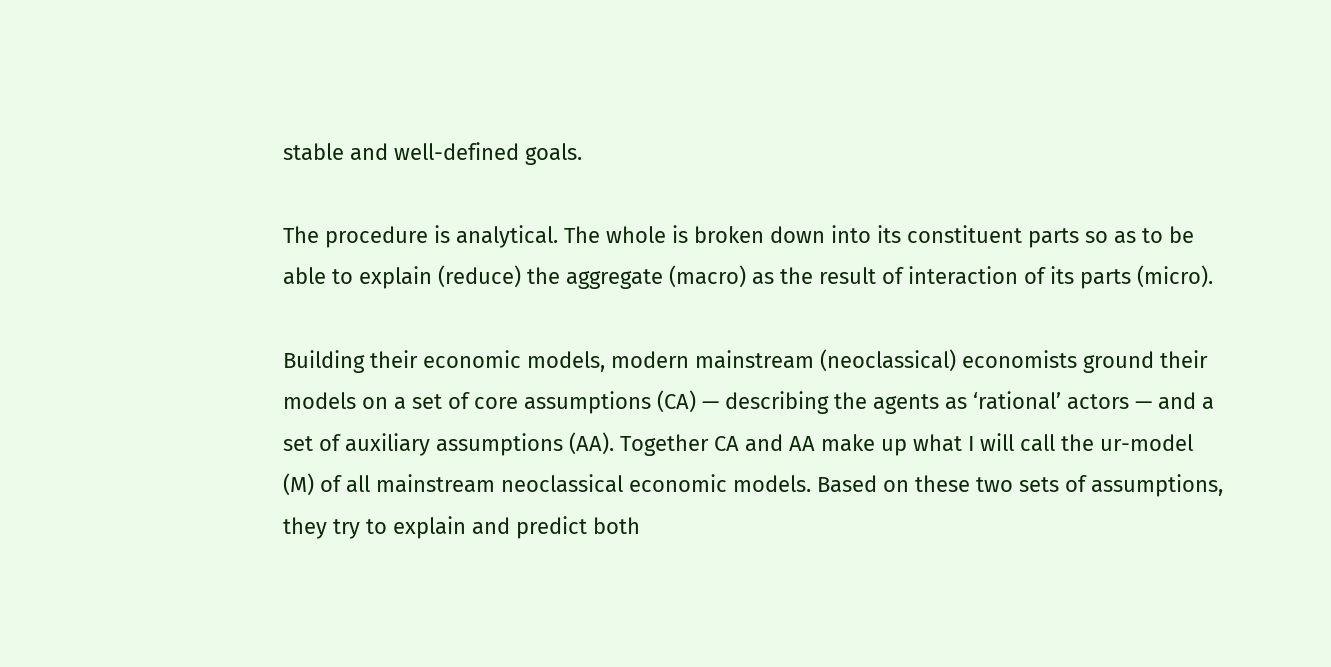stable and well-defined goals.

The procedure is analytical. The whole is broken down into its constituent parts so as to be able to explain (reduce) the aggregate (macro) as the result of interaction of its parts (micro).

Building their economic models, modern mainstream (neoclassical) economists ground their models on a set of core assumptions (CA) — describing the agents as ‘rational’ actors — and a set of auxiliary assumptions (AA). Together CA and AA make up what I will call the ur-model (M) of all mainstream neoclassical economic models. Based on these two sets of assumptions, they try to explain and predict both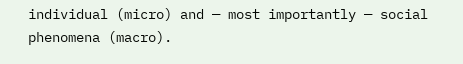individual (micro) and — most importantly — social phenomena (macro).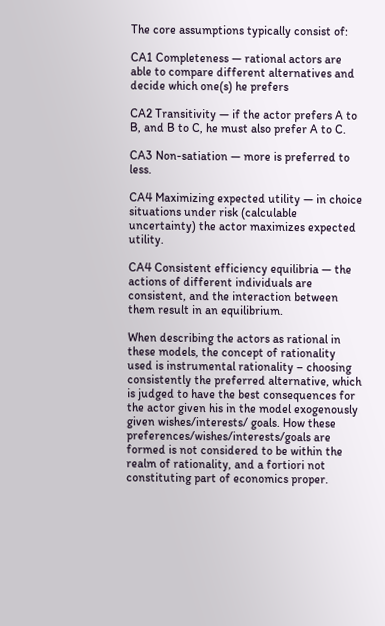The core assumptions typically consist of:

CA1 Completeness — rational actors are able to compare different alternatives and decide which one(s) he prefers

CA2 Transitivity — if the actor prefers A to B, and B to C, he must also prefer A to C.

CA3 Non-satiation — more is preferred to less.

CA4 Maximizing expected utility — in choice situations under risk (calculable uncertainty) the actor maximizes expected utility.

CA4 Consistent efficiency equilibria — the actions of different individuals are consistent, and the interaction between them result in an equilibrium.

When describing the actors as rational in these models, the concept of rationality used is instrumental rationality – choosing consistently the preferred alternative, which is judged to have the best consequences for the actor given his in the model exogenously given wishes/interests/ goals. How these preferences/wishes/interests/goals are formed is not considered to be within the realm of rationality, and a fortiori not constituting part of economics proper.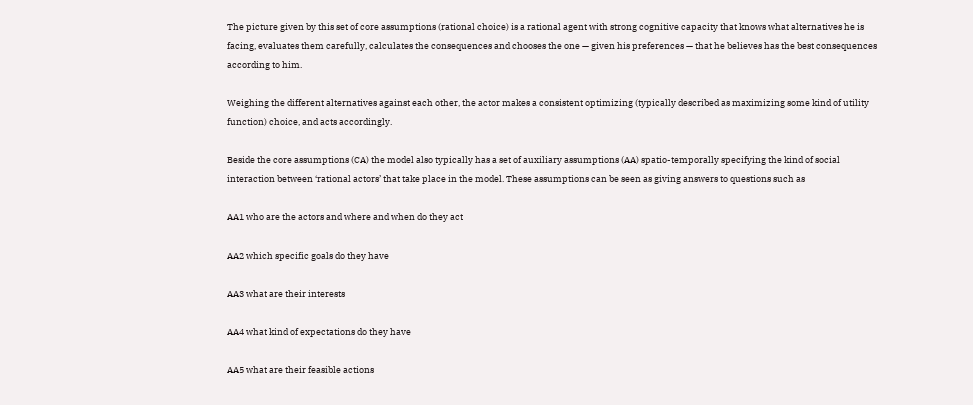The picture given by this set of core assumptions (rational choice) is a rational agent with strong cognitive capacity that knows what alternatives he is facing, evaluates them carefully, calculates the consequences and chooses the one — given his preferences — that he believes has the best consequences according to him.

Weighing the different alternatives against each other, the actor makes a consistent optimizing (typically described as maximizing some kind of utility function) choice, and acts accordingly.

Beside the core assumptions (CA) the model also typically has a set of auxiliary assumptions (AA) spatio-temporally specifying the kind of social interaction between ‘rational actors’ that take place in the model. These assumptions can be seen as giving answers to questions such as

AA1 who are the actors and where and when do they act

AA2 which specific goals do they have

AA3 what are their interests

AA4 what kind of expectations do they have

AA5 what are their feasible actions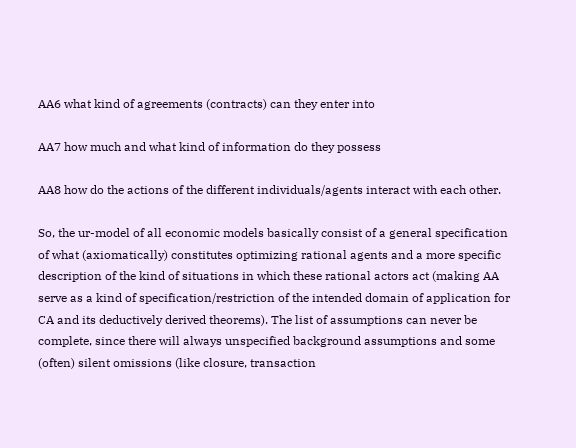AA6 what kind of agreements (contracts) can they enter into

AA7 how much and what kind of information do they possess

AA8 how do the actions of the different individuals/agents interact with each other.

So, the ur-model of all economic models basically consist of a general specification of what (axiomatically) constitutes optimizing rational agents and a more specific description of the kind of situations in which these rational actors act (making AA serve as a kind of specification/restriction of the intended domain of application for CA and its deductively derived theorems). The list of assumptions can never be complete, since there will always unspecified background assumptions and some (often) silent omissions (like closure, transaction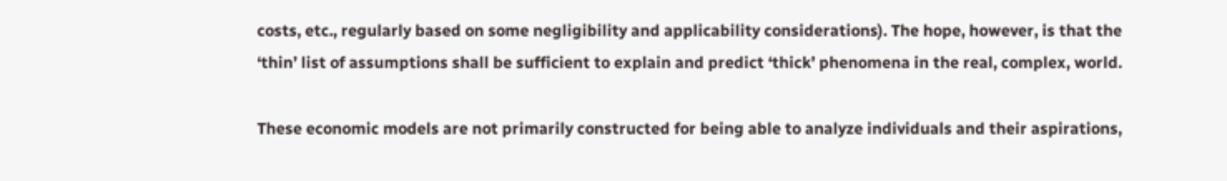costs, etc., regularly based on some negligibility and applicability considerations). The hope, however, is that the ‘thin’ list of assumptions shall be sufficient to explain and predict ‘thick’ phenomena in the real, complex, world.

These economic models are not primarily constructed for being able to analyze individuals and their aspirations,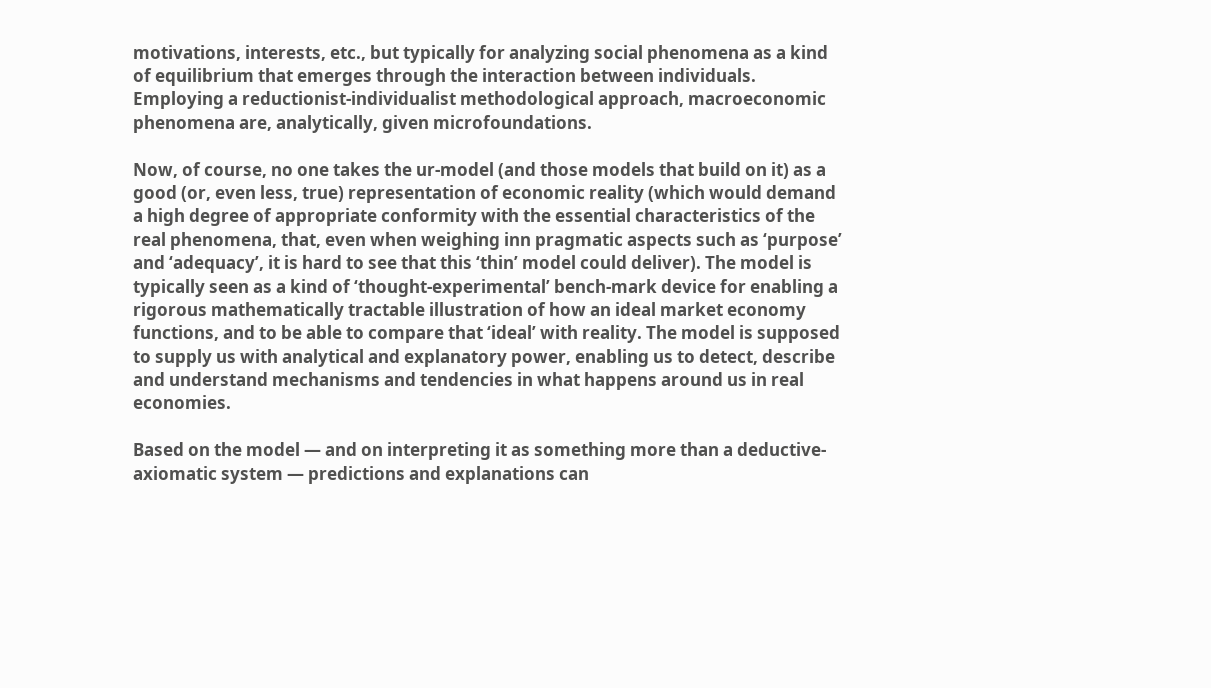motivations, interests, etc., but typically for analyzing social phenomena as a kind of equilibrium that emerges through the interaction between individuals. Employing a reductionist-individualist methodological approach, macroeconomic phenomena are, analytically, given microfoundations.

Now, of course, no one takes the ur-model (and those models that build on it) as a good (or, even less, true) representation of economic reality (which would demand a high degree of appropriate conformity with the essential characteristics of the real phenomena, that, even when weighing inn pragmatic aspects such as ‘purpose’ and ‘adequacy’, it is hard to see that this ‘thin’ model could deliver). The model is typically seen as a kind of ‘thought-experimental’ bench-mark device for enabling a rigorous mathematically tractable illustration of how an ideal market economy functions, and to be able to compare that ‘ideal’ with reality. The model is supposed to supply us with analytical and explanatory power, enabling us to detect, describe and understand mechanisms and tendencies in what happens around us in real economies.

Based on the model — and on interpreting it as something more than a deductive-axiomatic system — predictions and explanations can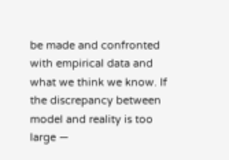be made and confronted with empirical data and what we think we know. If the discrepancy between model and reality is too large —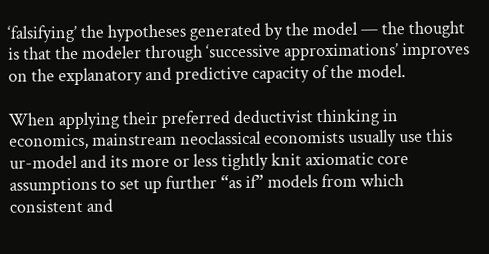‘falsifying’ the hypotheses generated by the model — the thought is that the modeler through ‘successive approximations’ improves on the explanatory and predictive capacity of the model.

When applying their preferred deductivist thinking in economics, mainstream neoclassical economists usually use this ur-model and its more or less tightly knit axiomatic core assumptions to set up further “as if” models from which consistent and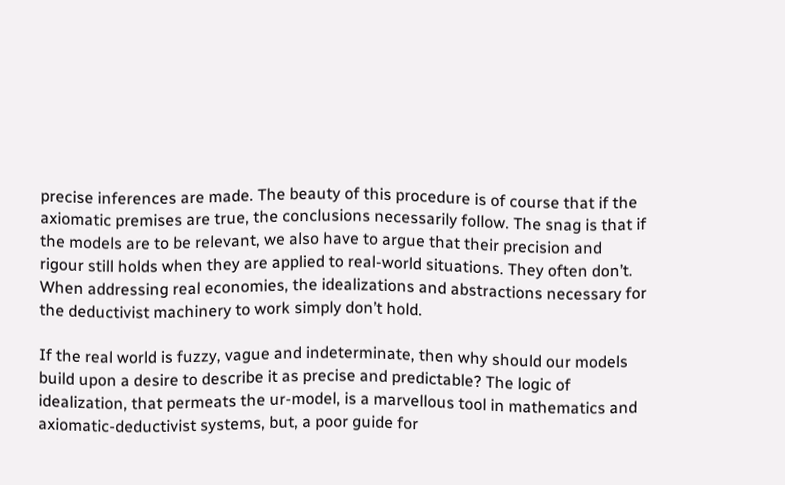precise inferences are made. The beauty of this procedure is of course that if the axiomatic premises are true, the conclusions necessarily follow. The snag is that if the models are to be relevant, we also have to argue that their precision and rigour still holds when they are applied to real-world situations. They often don’t. When addressing real economies, the idealizations and abstractions necessary for the deductivist machinery to work simply don’t hold.

If the real world is fuzzy, vague and indeterminate, then why should our models build upon a desire to describe it as precise and predictable? The logic of idealization, that permeats the ur-model, is a marvellous tool in mathematics and axiomatic-deductivist systems, but, a poor guide for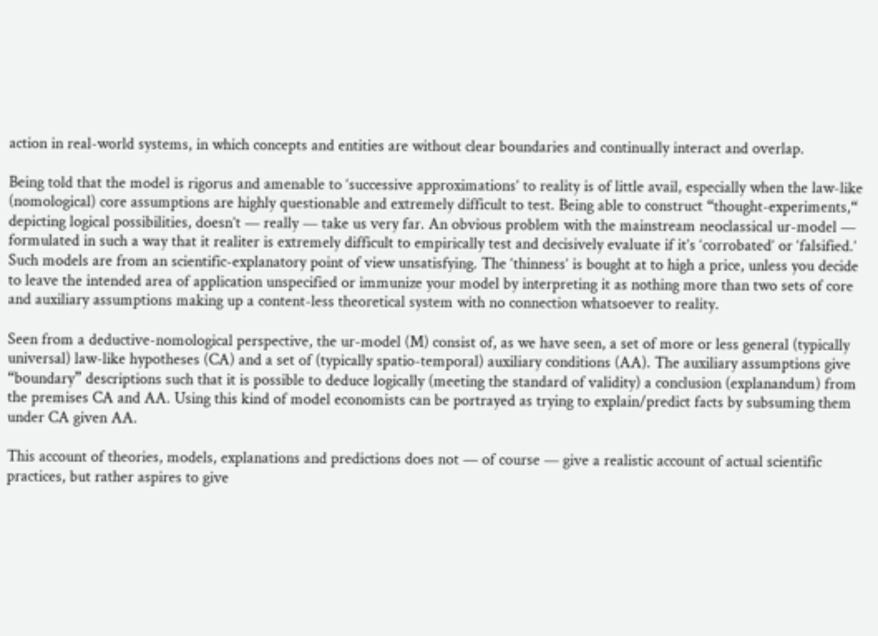action in real-world systems, in which concepts and entities are without clear boundaries and continually interact and overlap.

Being told that the model is rigorus and amenable to ‘successive approximations’ to reality is of little avail, especially when the law-like (nomological) core assumptions are highly questionable and extremely difficult to test. Being able to construct “thought-experiments,“ depicting logical possibilities, doesn’t — really — take us very far. An obvious problem with the mainstream neoclassical ur-model — formulated in such a way that it realiter is extremely difficult to empirically test and decisively evaluate if it’s ‘corrobated’ or ‘falsified.’ Such models are from an scientific-explanatory point of view unsatisfying. The ‘thinness’ is bought at to high a price, unless you decide to leave the intended area of application unspecified or immunize your model by interpreting it as nothing more than two sets of core and auxiliary assumptions making up a content-less theoretical system with no connection whatsoever to reality.

Seen from a deductive-nomological perspective, the ur-model (M) consist of, as we have seen, a set of more or less general (typically universal) law-like hypotheses (CA) and a set of (typically spatio-temporal) auxiliary conditions (AA). The auxiliary assumptions give “boundary” descriptions such that it is possible to deduce logically (meeting the standard of validity) a conclusion (explanandum) from the premises CA and AA. Using this kind of model economists can be portrayed as trying to explain/predict facts by subsuming them under CA given AA.

This account of theories, models, explanations and predictions does not — of course — give a realistic account of actual scientific practices, but rather aspires to give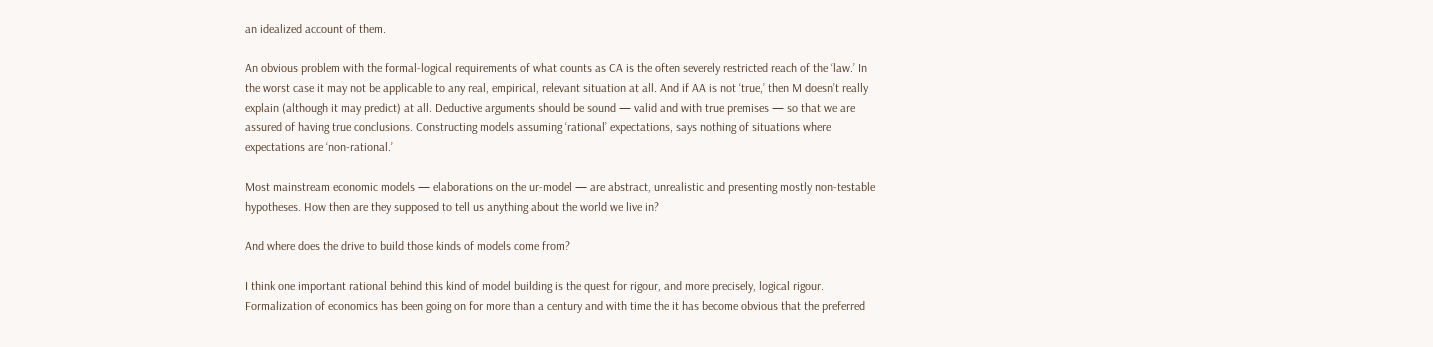an idealized account of them.

An obvious problem with the formal-logical requirements of what counts as CA is the often severely restricted reach of the ‘law.’ In the worst case it may not be applicable to any real, empirical, relevant situation at all. And if AA is not ‘true,’ then M doesn’t really explain (although it may predict) at all. Deductive arguments should be sound — valid and with true premises — so that we are assured of having true conclusions. Constructing models assuming ‘rational’ expectations, says nothing of situations where expectations are ‘non-rational.’

Most mainstream economic models — elaborations on the ur-model — are abstract, unrealistic and presenting mostly non-testable hypotheses. How then are they supposed to tell us anything about the world we live in?

And where does the drive to build those kinds of models come from?

I think one important rational behind this kind of model building is the quest for rigour, and more precisely, logical rigour. Formalization of economics has been going on for more than a century and with time the it has become obvious that the preferred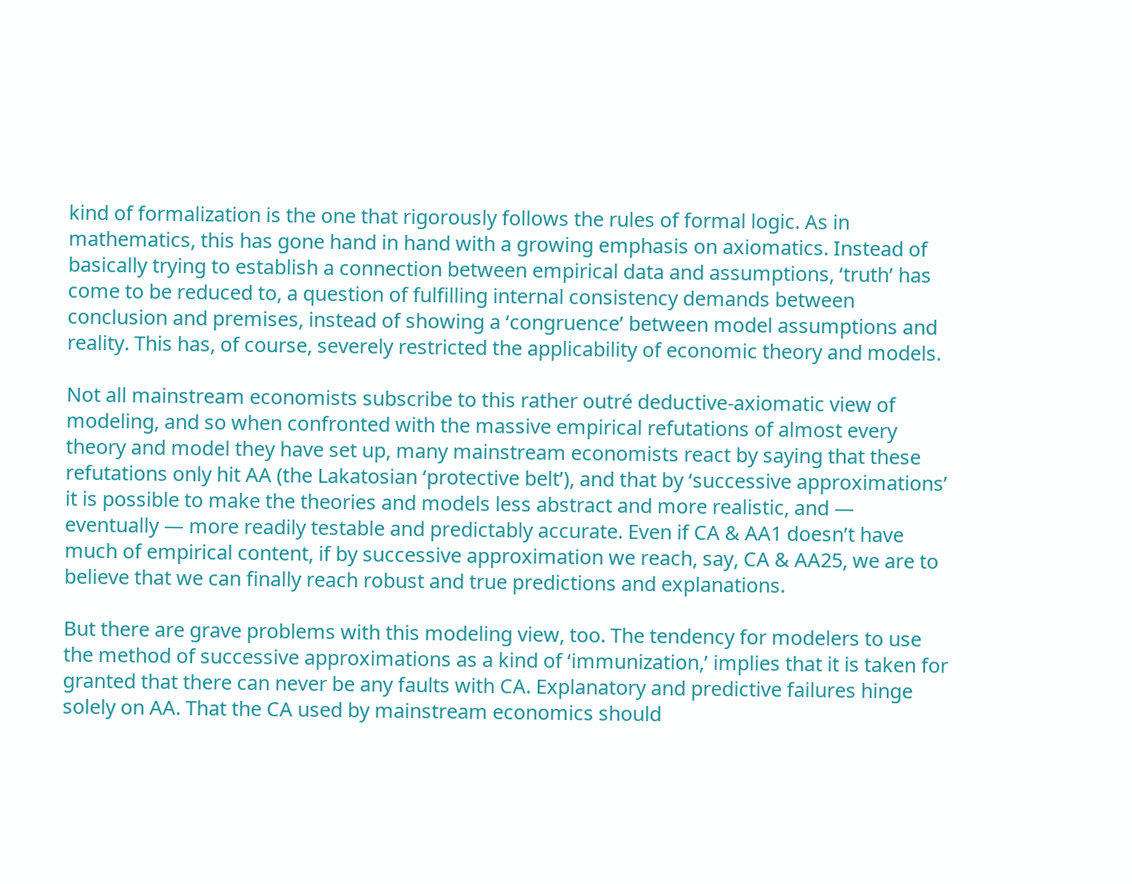kind of formalization is the one that rigorously follows the rules of formal logic. As in mathematics, this has gone hand in hand with a growing emphasis on axiomatics. Instead of basically trying to establish a connection between empirical data and assumptions, ‘truth’ has come to be reduced to, a question of fulfilling internal consistency demands between conclusion and premises, instead of showing a ‘congruence’ between model assumptions and reality. This has, of course, severely restricted the applicability of economic theory and models.

Not all mainstream economists subscribe to this rather outré deductive-axiomatic view of modeling, and so when confronted with the massive empirical refutations of almost every theory and model they have set up, many mainstream economists react by saying that these refutations only hit AA (the Lakatosian ‘protective belt’), and that by ‘successive approximations’ it is possible to make the theories and models less abstract and more realistic, and — eventually — more readily testable and predictably accurate. Even if CA & AA1 doesn’t have much of empirical content, if by successive approximation we reach, say, CA & AA25, we are to believe that we can finally reach robust and true predictions and explanations.

But there are grave problems with this modeling view, too. The tendency for modelers to use the method of successive approximations as a kind of ‘immunization,’ implies that it is taken for granted that there can never be any faults with CA. Explanatory and predictive failures hinge solely on AA. That the CA used by mainstream economics should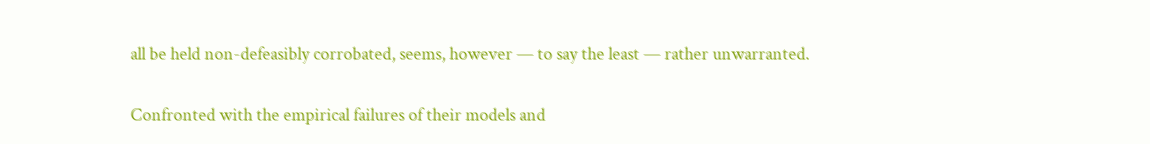all be held non-defeasibly corrobated, seems, however — to say the least — rather unwarranted.

Confronted with the empirical failures of their models and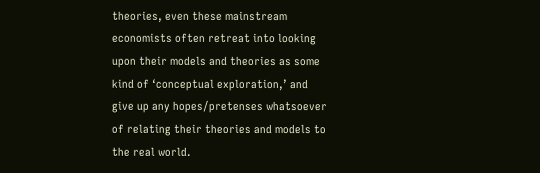theories, even these mainstream economists often retreat into looking upon their models and theories as some kind of ‘conceptual exploration,’ and give up any hopes/pretenses whatsoever of relating their theories and models to the real world.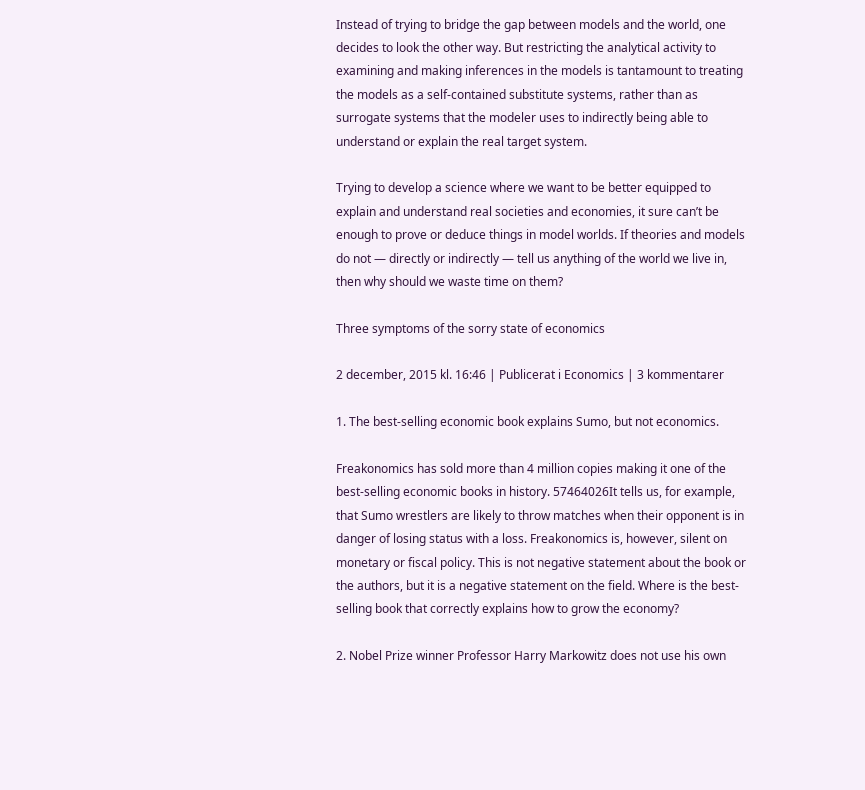Instead of trying to bridge the gap between models and the world, one decides to look the other way. But restricting the analytical activity to examining and making inferences in the models is tantamount to treating the models as a self-contained substitute systems, rather than as surrogate systems that the modeler uses to indirectly being able to understand or explain the real target system.

Trying to develop a science where we want to be better equipped to explain and understand real societies and economies, it sure can’t be enough to prove or deduce things in model worlds. If theories and models do not — directly or indirectly — tell us anything of the world we live in, then why should we waste time on them?

Three symptoms of the sorry state of economics

2 december, 2015 kl. 16:46 | Publicerat i Economics | 3 kommentarer

1. The best-selling economic book explains Sumo, but not economics.

Freakonomics has sold more than 4 million copies making it one of the best-selling economic books in history. 57464026It tells us, for example, that Sumo wrestlers are likely to throw matches when their opponent is in danger of losing status with a loss. Freakonomics is, however, silent on monetary or fiscal policy. This is not negative statement about the book or the authors, but it is a negative statement on the field. Where is the best-selling book that correctly explains how to grow the economy?

2. Nobel Prize winner Professor Harry Markowitz does not use his own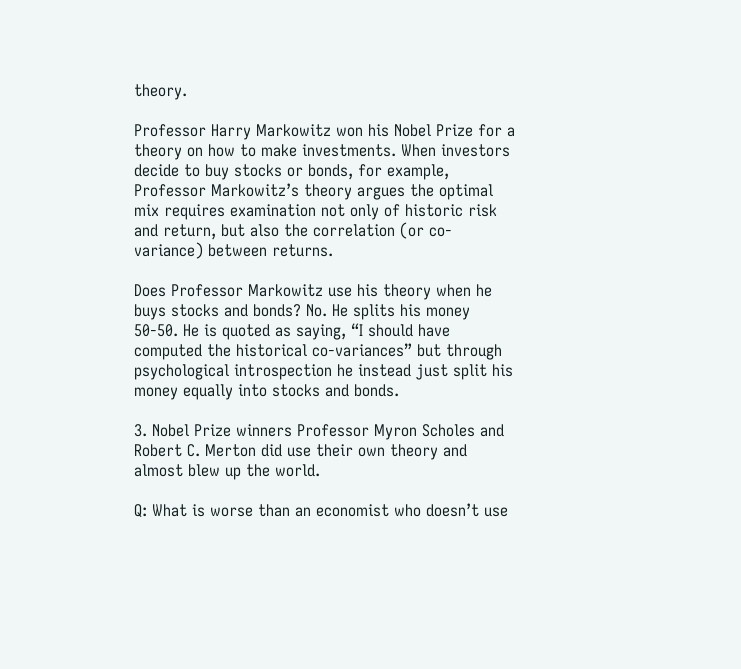theory.

Professor Harry Markowitz won his Nobel Prize for a theory on how to make investments. When investors decide to buy stocks or bonds, for example, Professor Markowitz’s theory argues the optimal mix requires examination not only of historic risk and return, but also the correlation (or co-variance) between returns.

Does Professor Markowitz use his theory when he buys stocks and bonds? No. He splits his money 50-50. He is quoted as saying, “I should have computed the historical co-variances” but through psychological introspection he instead just split his money equally into stocks and bonds.

3. Nobel Prize winners Professor Myron Scholes and Robert C. Merton did use their own theory and almost blew up the world.

Q: What is worse than an economist who doesn’t use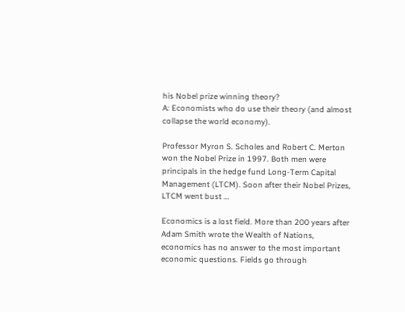his Nobel prize winning theory?
A: Economists who do use their theory (and almost collapse the world economy).

Professor Myron S. Scholes and Robert C. Merton won the Nobel Prize in 1997. Both men were principals in the hedge fund Long-Term Capital Management (LTCM). Soon after their Nobel Prizes, LTCM went bust …

Economics is a lost field. More than 200 years after Adam Smith wrote the Wealth of Nations, economics has no answer to the most important economic questions. Fields go through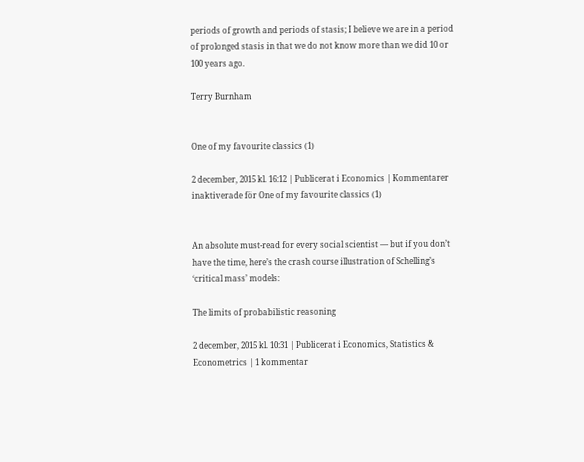periods of growth and periods of stasis; I believe we are in a period of prolonged stasis in that we do not know more than we did 10 or 100 years ago.

Terry Burnham


One of my favourite classics (1)

2 december, 2015 kl. 16:12 | Publicerat i Economics | Kommentarer inaktiverade för One of my favourite classics (1)


An absolute must-read for every social scientist — but if you don’t have the time, here’s the crash course illustration of Schelling’s ‘critical mass’ models:

The limits of probabilistic reasoning

2 december, 2015 kl. 10:31 | Publicerat i Economics, Statistics & Econometrics | 1 kommentar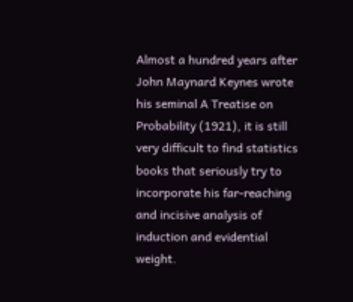Almost a hundred years after John Maynard Keynes wrote his seminal A Treatise on Probability (1921), it is still very difficult to find statistics books that seriously try to incorporate his far-reaching and incisive analysis of induction and evidential weight.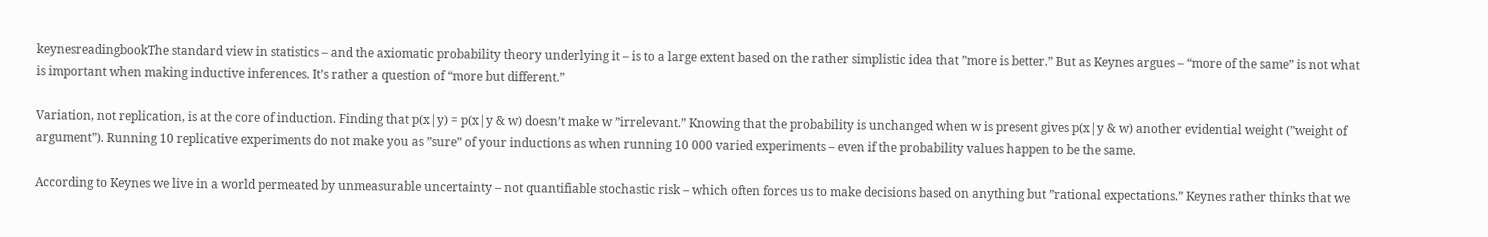keynesreadingbookThe standard view in statistics – and the axiomatic probability theory underlying it – is to a large extent based on the rather simplistic idea that ”more is better.” But as Keynes argues – “more of the same” is not what is important when making inductive inferences. It’s rather a question of “more but different.”

Variation, not replication, is at the core of induction. Finding that p(x|y) = p(x|y & w) doesn’t make w ”irrelevant.” Knowing that the probability is unchanged when w is present gives p(x|y & w) another evidential weight (”weight of argument”). Running 10 replicative experiments do not make you as ”sure” of your inductions as when running 10 000 varied experiments – even if the probability values happen to be the same.

According to Keynes we live in a world permeated by unmeasurable uncertainty – not quantifiable stochastic risk – which often forces us to make decisions based on anything but ”rational expectations.” Keynes rather thinks that we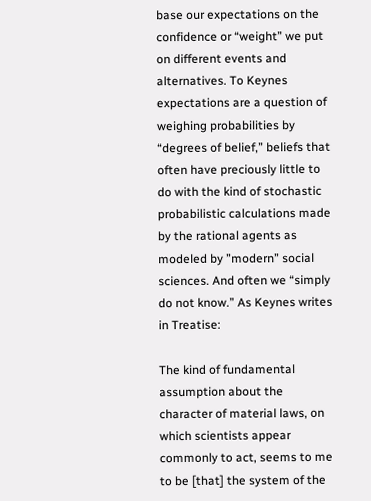base our expectations on the confidence or “weight” we put on different events and alternatives. To Keynes expectations are a question of weighing probabilities by “degrees of belief,” beliefs that often have preciously little to do with the kind of stochastic probabilistic calculations made by the rational agents as modeled by ”modern” social sciences. And often we “simply do not know.” As Keynes writes in Treatise:

The kind of fundamental assumption about the character of material laws, on which scientists appear commonly to act, seems to me to be [that] the system of the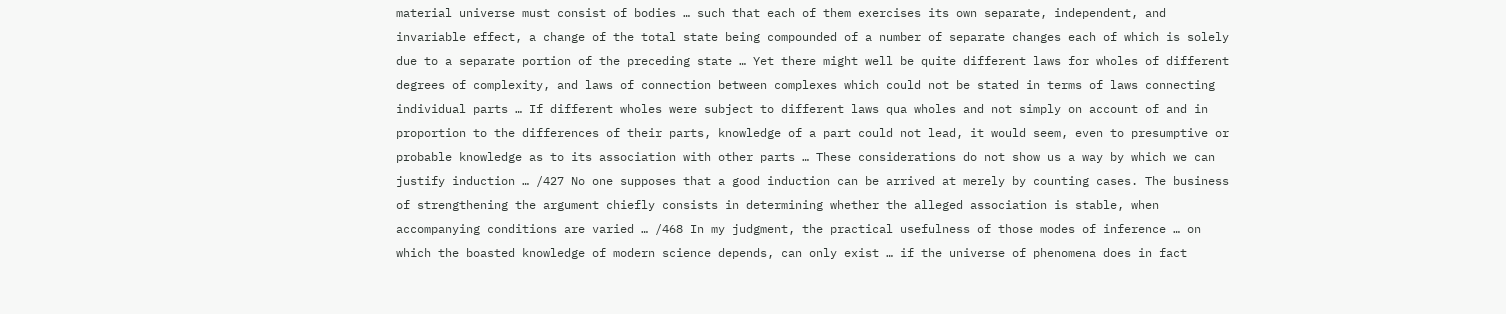material universe must consist of bodies … such that each of them exercises its own separate, independent, and invariable effect, a change of the total state being compounded of a number of separate changes each of which is solely due to a separate portion of the preceding state … Yet there might well be quite different laws for wholes of different degrees of complexity, and laws of connection between complexes which could not be stated in terms of laws connecting individual parts … If different wholes were subject to different laws qua wholes and not simply on account of and in proportion to the differences of their parts, knowledge of a part could not lead, it would seem, even to presumptive or probable knowledge as to its association with other parts … These considerations do not show us a way by which we can justify induction … /427 No one supposes that a good induction can be arrived at merely by counting cases. The business of strengthening the argument chiefly consists in determining whether the alleged association is stable, when accompanying conditions are varied … /468 In my judgment, the practical usefulness of those modes of inference … on which the boasted knowledge of modern science depends, can only exist … if the universe of phenomena does in fact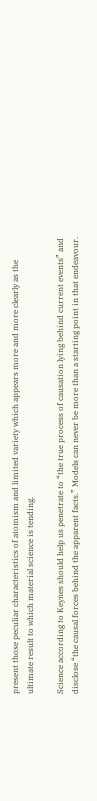present those peculiar characteristics of atomism and limited variety which appears more and more clearly as the ultimate result to which material science is tending.

Science according to Keynes should help us penetrate to “the true process of causation lying behind current events” and disclose “the causal forces behind the apparent facts.” Models can never be more than a starting point in that endeavour.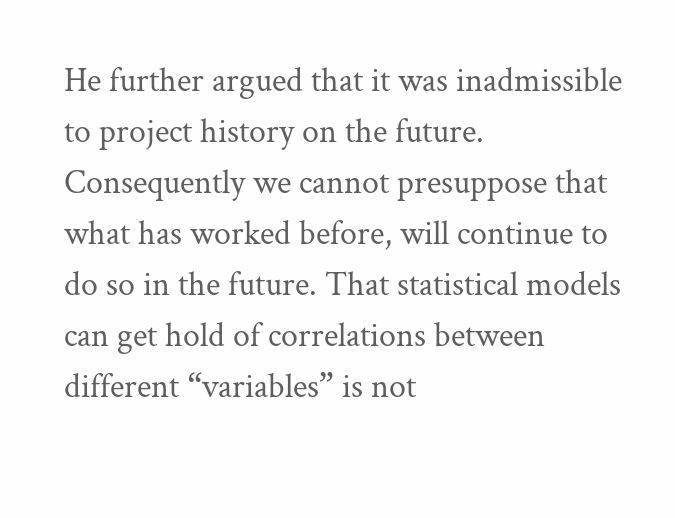He further argued that it was inadmissible to project history on the future. Consequently we cannot presuppose that what has worked before, will continue to do so in the future. That statistical models can get hold of correlations between different “variables” is not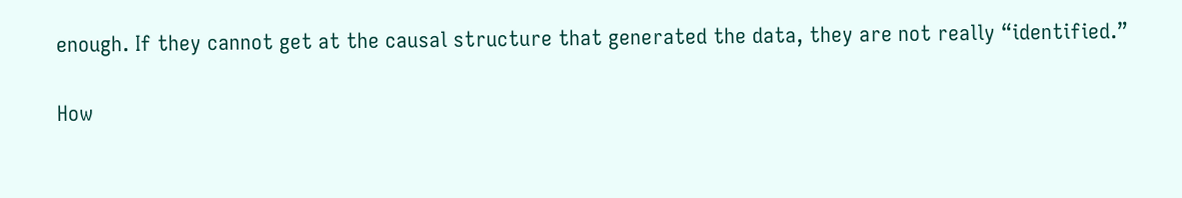enough. If they cannot get at the causal structure that generated the data, they are not really “identified.”

How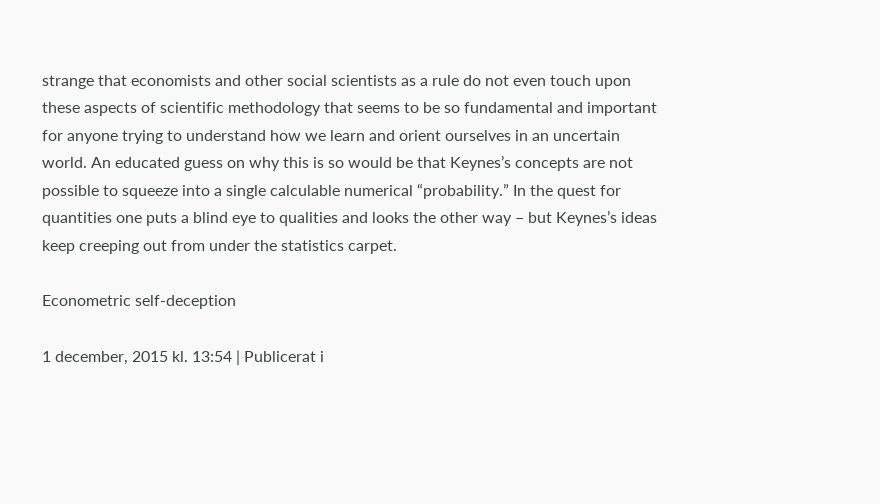strange that economists and other social scientists as a rule do not even touch upon these aspects of scientific methodology that seems to be so fundamental and important for anyone trying to understand how we learn and orient ourselves in an uncertain world. An educated guess on why this is so would be that Keynes’s concepts are not possible to squeeze into a single calculable numerical “probability.” In the quest for quantities one puts a blind eye to qualities and looks the other way – but Keynes’s ideas keep creeping out from under the statistics carpet.

Econometric self-deception

1 december, 2015 kl. 13:54 | Publicerat i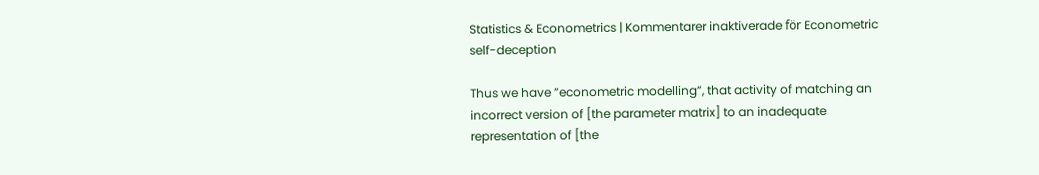Statistics & Econometrics | Kommentarer inaktiverade för Econometric self-deception

Thus we have ”econometric modelling”, that activity of matching an incorrect version of [the parameter matrix] to an inadequate representation of [the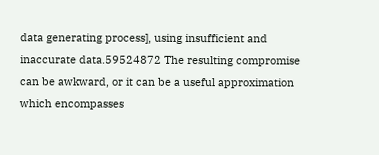data generating process], using insufficient and inaccurate data.59524872 The resulting compromise can be awkward, or it can be a useful approximation which encompasses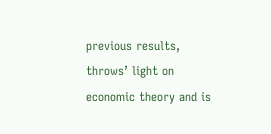previous results, throws’ light on economic theory and is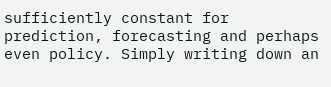sufficiently constant for prediction, forecasting and perhaps even policy. Simply writing down an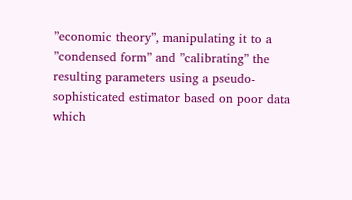”economic theory”, manipulating it to a ”condensed form” and ”calibrating” the resulting parameters using a pseudo-sophisticated estimator based on poor data which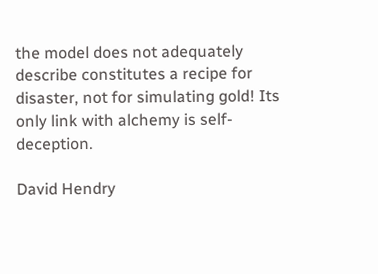the model does not adequately describe constitutes a recipe for disaster, not for simulating gold! Its only link with alchemy is self-deception.

David Hendry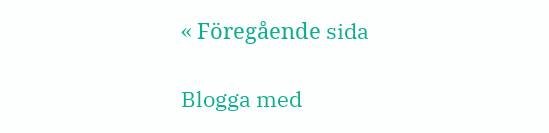« Föregående sida

Blogga med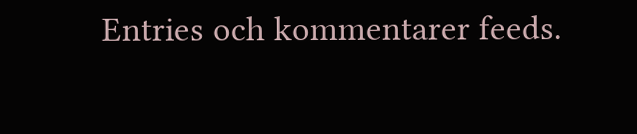Entries och kommentarer feeds.